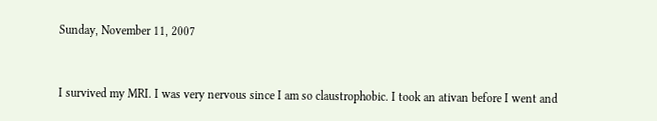Sunday, November 11, 2007


I survived my MRI. I was very nervous since I am so claustrophobic. I took an ativan before I went and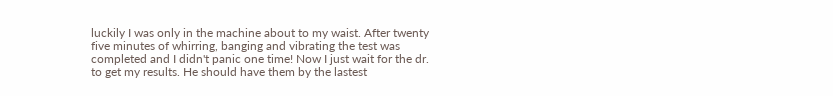luckily I was only in the machine about to my waist. After twenty five minutes of whirring, banging and vibrating the test was completed and I didn't panic one time! Now I just wait for the dr. to get my results. He should have them by the lastest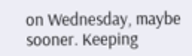on Wednesday, maybe sooner. Keeping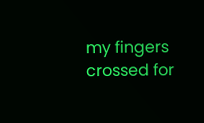my fingers crossed for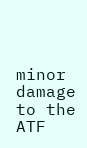minor damage to the ATF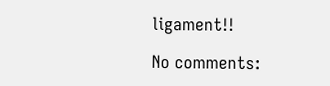ligament!!

No comments: